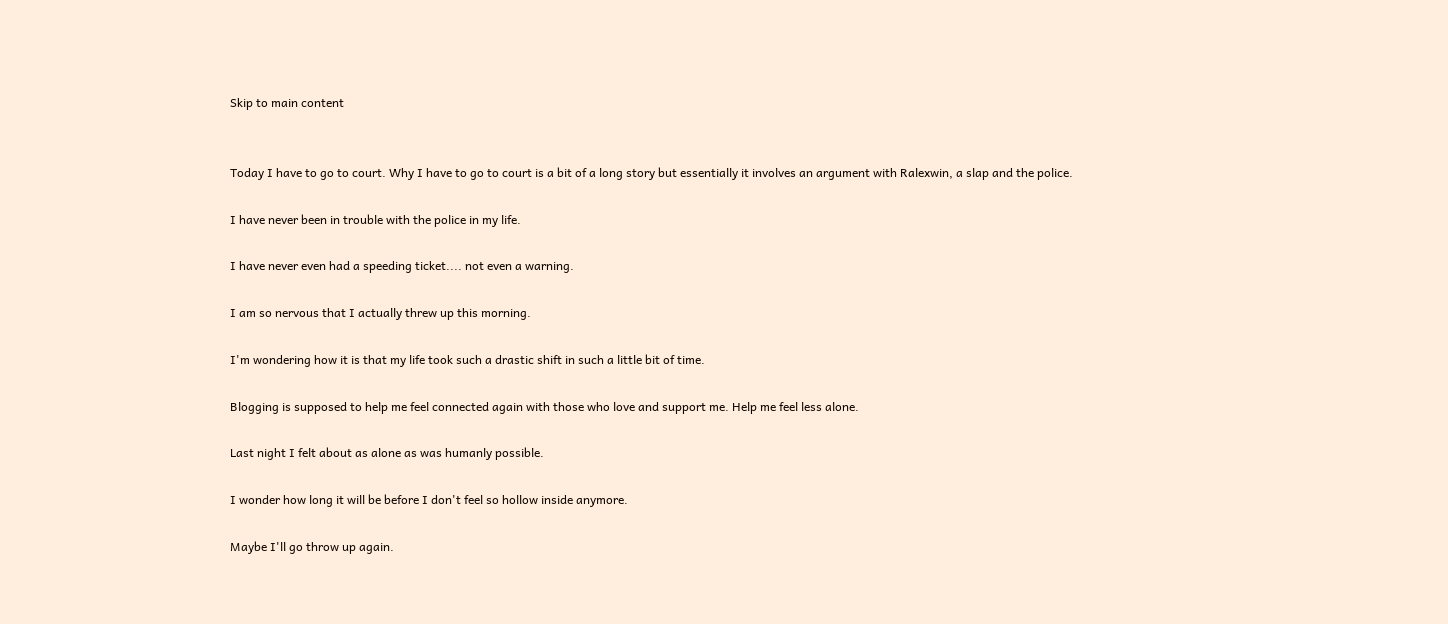Skip to main content


Today I have to go to court. Why I have to go to court is a bit of a long story but essentially it involves an argument with Ralexwin, a slap and the police.

I have never been in trouble with the police in my life.

I have never even had a speeding ticket.... not even a warning.

I am so nervous that I actually threw up this morning.

I'm wondering how it is that my life took such a drastic shift in such a little bit of time.

Blogging is supposed to help me feel connected again with those who love and support me. Help me feel less alone.

Last night I felt about as alone as was humanly possible.

I wonder how long it will be before I don't feel so hollow inside anymore.

Maybe I'll go throw up again.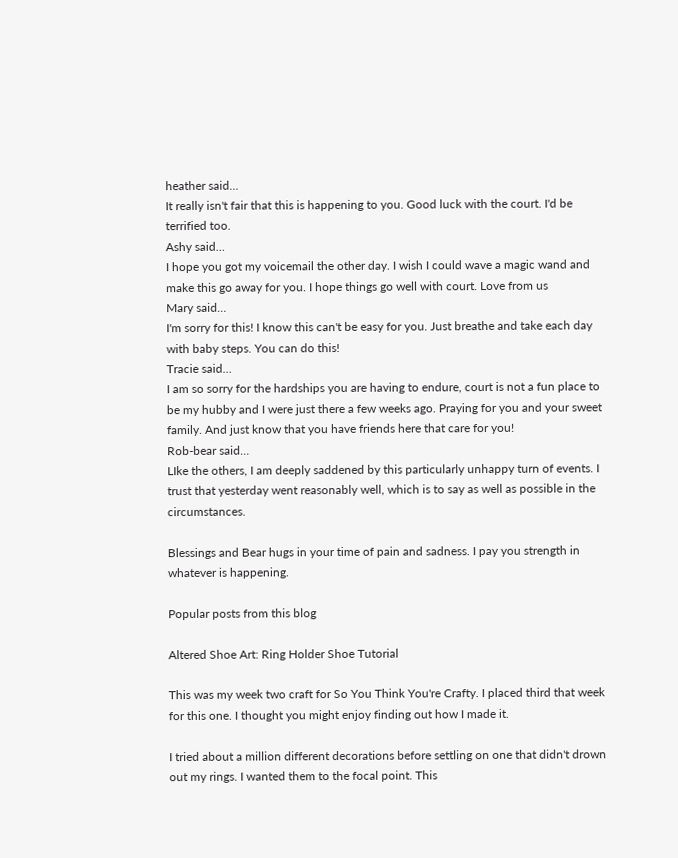heather said…
It really isn't fair that this is happening to you. Good luck with the court. I'd be terrified too.
Ashy said…
I hope you got my voicemail the other day. I wish I could wave a magic wand and make this go away for you. I hope things go well with court. Love from us
Mary said…
I'm sorry for this! I know this can't be easy for you. Just breathe and take each day with baby steps. You can do this!
Tracie said…
I am so sorry for the hardships you are having to endure, court is not a fun place to be my hubby and I were just there a few weeks ago. Praying for you and your sweet family. And just know that you have friends here that care for you!
Rob-bear said…
LIke the others, I am deeply saddened by this particularly unhappy turn of events. I trust that yesterday went reasonably well, which is to say as well as possible in the circumstances.

Blessings and Bear hugs in your time of pain and sadness. I pay you strength in whatever is happening.

Popular posts from this blog

Altered Shoe Art: Ring Holder Shoe Tutorial

This was my week two craft for So You Think You're Crafty. I placed third that week for this one. I thought you might enjoy finding out how I made it.

I tried about a million different decorations before settling on one that didn't drown out my rings. I wanted them to the focal point. This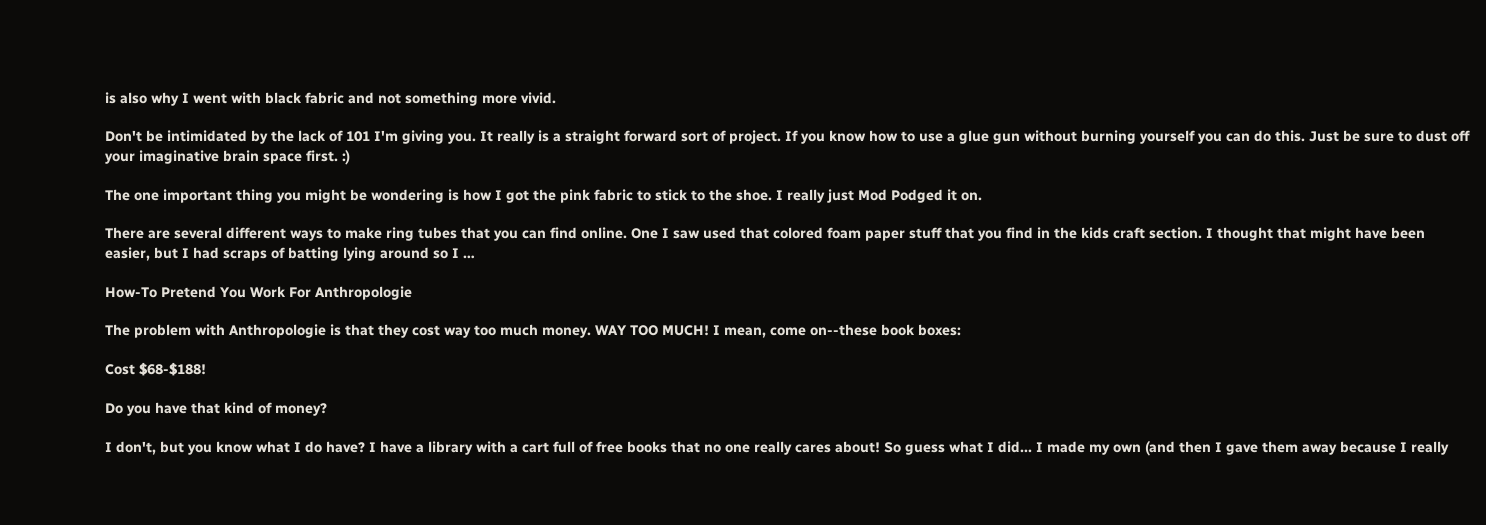is also why I went with black fabric and not something more vivid.

Don't be intimidated by the lack of 101 I'm giving you. It really is a straight forward sort of project. If you know how to use a glue gun without burning yourself you can do this. Just be sure to dust off your imaginative brain space first. :)

The one important thing you might be wondering is how I got the pink fabric to stick to the shoe. I really just Mod Podged it on.

There are several different ways to make ring tubes that you can find online. One I saw used that colored foam paper stuff that you find in the kids craft section. I thought that might have been easier, but I had scraps of batting lying around so I …

How-To Pretend You Work For Anthropologie

The problem with Anthropologie is that they cost way too much money. WAY TOO MUCH! I mean, come on--these book boxes:

Cost $68-$188!

Do you have that kind of money?

I don't, but you know what I do have? I have a library with a cart full of free books that no one really cares about! So guess what I did... I made my own (and then I gave them away because I really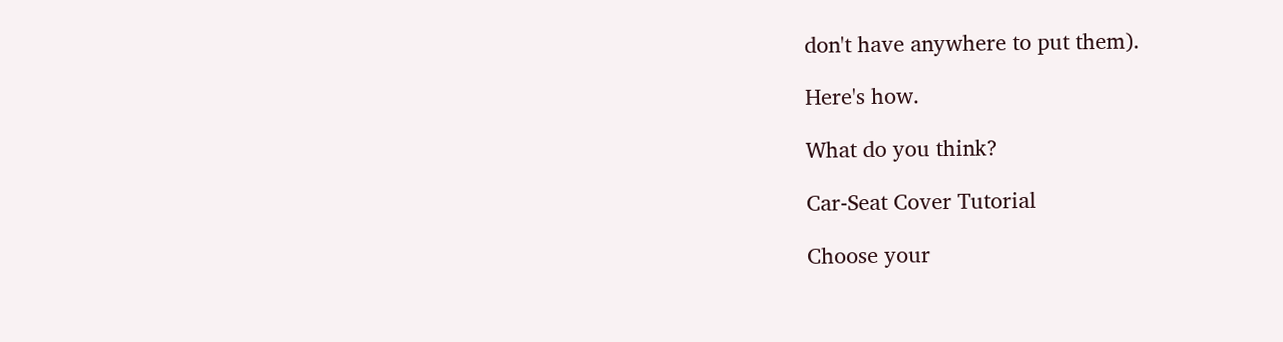don't have anywhere to put them).

Here's how.

What do you think?

Car-Seat Cover Tutorial

Choose your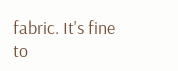fabric. It's fine to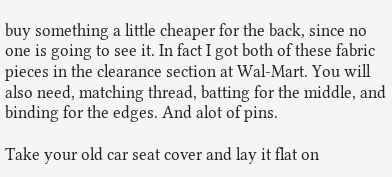buy something a little cheaper for the back, since no one is going to see it. In fact I got both of these fabric pieces in the clearance section at Wal-Mart. You will also need, matching thread, batting for the middle, and binding for the edges. And alot of pins.

Take your old car seat cover and lay it flat on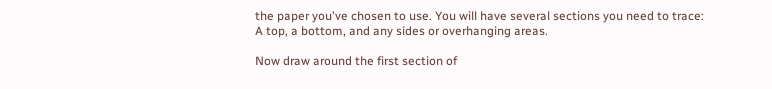the paper you've chosen to use. You will have several sections you need to trace: A top, a bottom, and any sides or overhanging areas.

Now draw around the first section of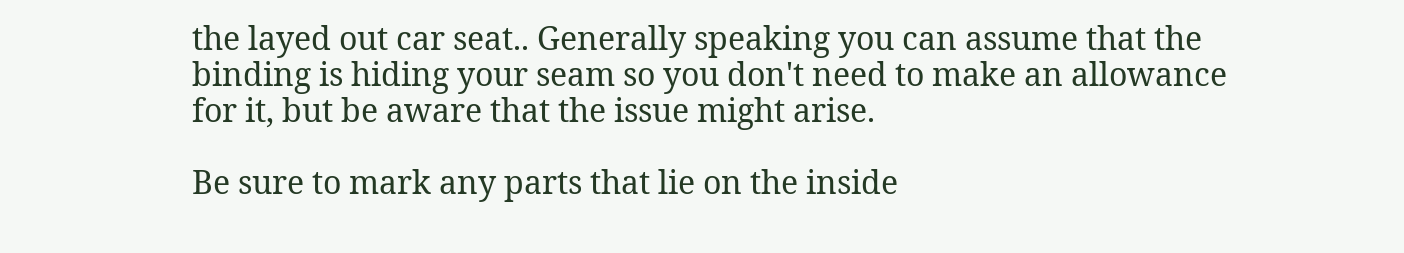the layed out car seat.. Generally speaking you can assume that the binding is hiding your seam so you don't need to make an allowance for it, but be aware that the issue might arise.

Be sure to mark any parts that lie on the inside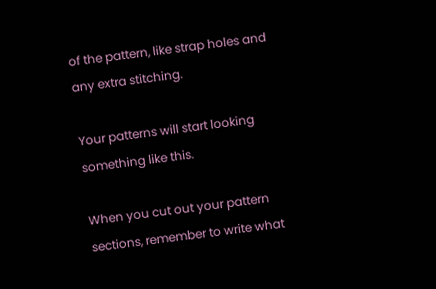of the pattern, like strap holes and any extra stitching.

Your patterns will start looking something like this.

When you cut out your pattern sections, remember to write what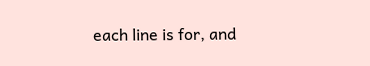each line is for, and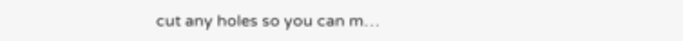cut any holes so you can m…